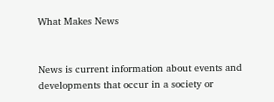What Makes News


News is current information about events and developments that occur in a society or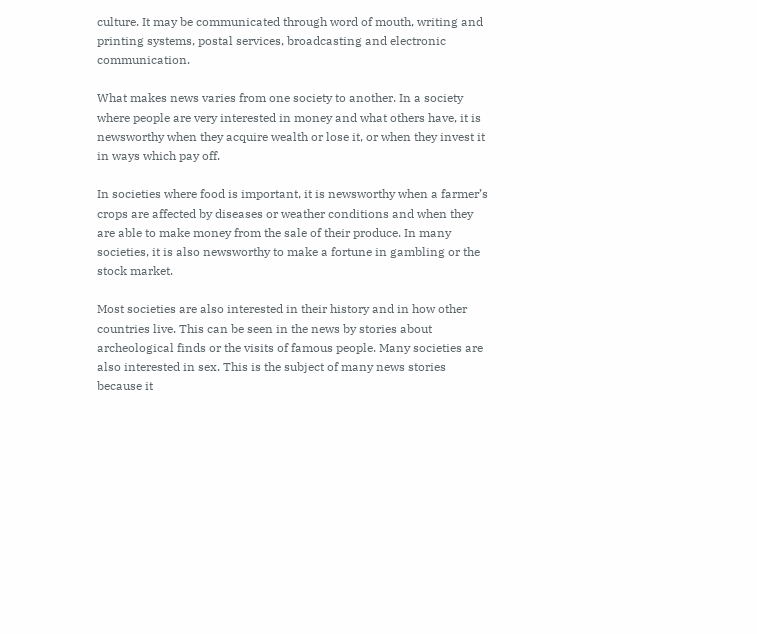culture. It may be communicated through word of mouth, writing and printing systems, postal services, broadcasting and electronic communication.

What makes news varies from one society to another. In a society where people are very interested in money and what others have, it is newsworthy when they acquire wealth or lose it, or when they invest it in ways which pay off.

In societies where food is important, it is newsworthy when a farmer’s crops are affected by diseases or weather conditions and when they are able to make money from the sale of their produce. In many societies, it is also newsworthy to make a fortune in gambling or the stock market.

Most societies are also interested in their history and in how other countries live. This can be seen in the news by stories about archeological finds or the visits of famous people. Many societies are also interested in sex. This is the subject of many news stories because it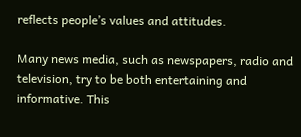reflects people’s values and attitudes.

Many news media, such as newspapers, radio and television, try to be both entertaining and informative. This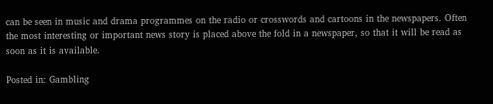can be seen in music and drama programmes on the radio or crosswords and cartoons in the newspapers. Often the most interesting or important news story is placed above the fold in a newspaper, so that it will be read as soon as it is available.

Posted in: Gambling